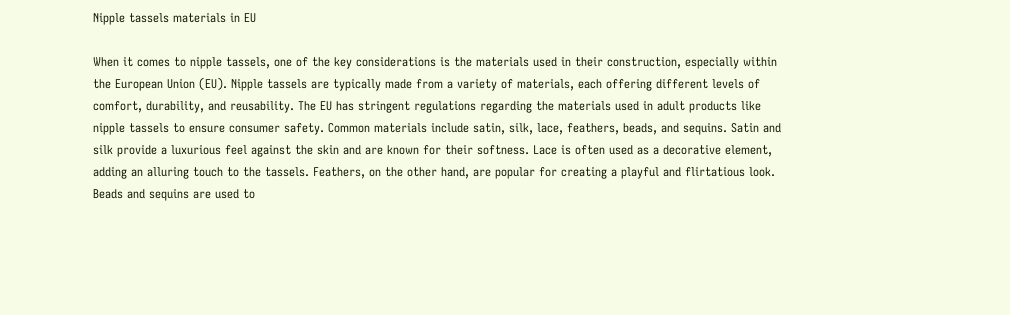Nipple tassels materials in EU

When it comes to nipple tassels, one of the key considerations is the materials used in their construction, especially within the European Union (EU). Nipple tassels are typically made from a variety of materials, each offering different levels of comfort, durability, and reusability. The EU has stringent regulations regarding the materials used in adult products like nipple tassels to ensure consumer safety. Common materials include satin, silk, lace, feathers, beads, and sequins. Satin and silk provide a luxurious feel against the skin and are known for their softness. Lace is often used as a decorative element, adding an alluring touch to the tassels. Feathers, on the other hand, are popular for creating a playful and flirtatious look. Beads and sequins are used to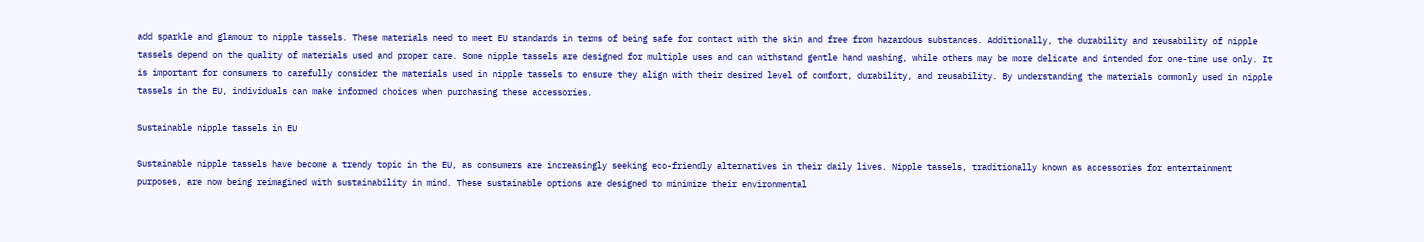add sparkle and glamour to nipple tassels. These materials need to meet EU standards in terms of being safe for contact with the skin and free from hazardous substances. Additionally, the durability and reusability of nipple tassels depend on the quality of materials used and proper care. Some nipple tassels are designed for multiple uses and can withstand gentle hand washing, while others may be more delicate and intended for one-time use only. It is important for consumers to carefully consider the materials used in nipple tassels to ensure they align with their desired level of comfort, durability, and reusability. By understanding the materials commonly used in nipple tassels in the EU, individuals can make informed choices when purchasing these accessories.

Sustainable nipple tassels in EU

Sustainable nipple tassels have become a trendy topic in the EU, as consumers are increasingly seeking eco-friendly alternatives in their daily lives. Nipple tassels, traditionally known as accessories for entertainment purposes, are now being reimagined with sustainability in mind. These sustainable options are designed to minimize their environmental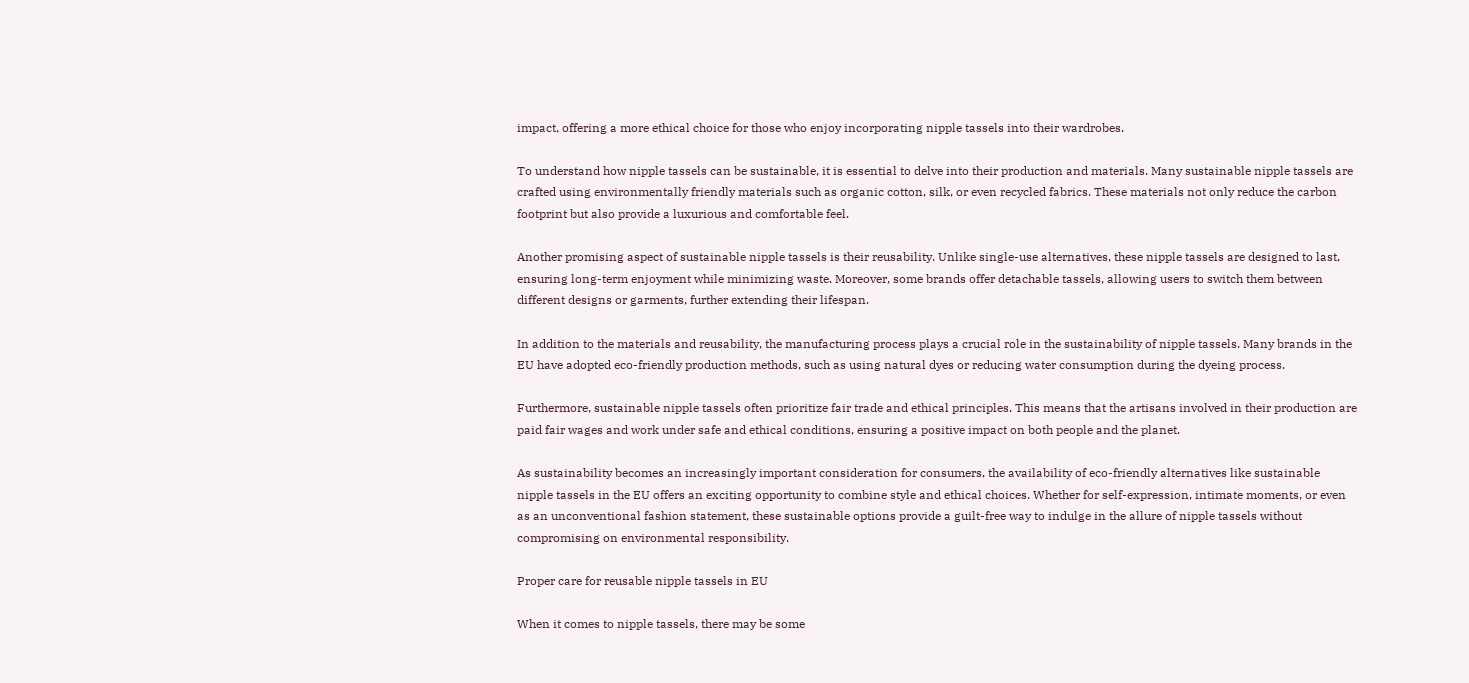impact, offering a more ethical choice for those who enjoy incorporating nipple tassels into their wardrobes.

To understand how nipple tassels can be sustainable, it is essential to delve into their production and materials. Many sustainable nipple tassels are crafted using environmentally friendly materials such as organic cotton, silk, or even recycled fabrics. These materials not only reduce the carbon footprint but also provide a luxurious and comfortable feel.

Another promising aspect of sustainable nipple tassels is their reusability. Unlike single-use alternatives, these nipple tassels are designed to last, ensuring long-term enjoyment while minimizing waste. Moreover, some brands offer detachable tassels, allowing users to switch them between different designs or garments, further extending their lifespan.

In addition to the materials and reusability, the manufacturing process plays a crucial role in the sustainability of nipple tassels. Many brands in the EU have adopted eco-friendly production methods, such as using natural dyes or reducing water consumption during the dyeing process.

Furthermore, sustainable nipple tassels often prioritize fair trade and ethical principles. This means that the artisans involved in their production are paid fair wages and work under safe and ethical conditions, ensuring a positive impact on both people and the planet.

As sustainability becomes an increasingly important consideration for consumers, the availability of eco-friendly alternatives like sustainable nipple tassels in the EU offers an exciting opportunity to combine style and ethical choices. Whether for self-expression, intimate moments, or even as an unconventional fashion statement, these sustainable options provide a guilt-free way to indulge in the allure of nipple tassels without compromising on environmental responsibility.

Proper care for reusable nipple tassels in EU

When it comes to nipple tassels, there may be some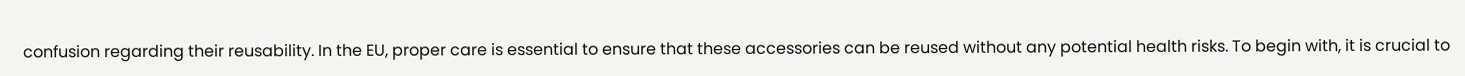confusion regarding their reusability. In the EU, proper care is essential to ensure that these accessories can be reused without any potential health risks. To begin with, it is crucial to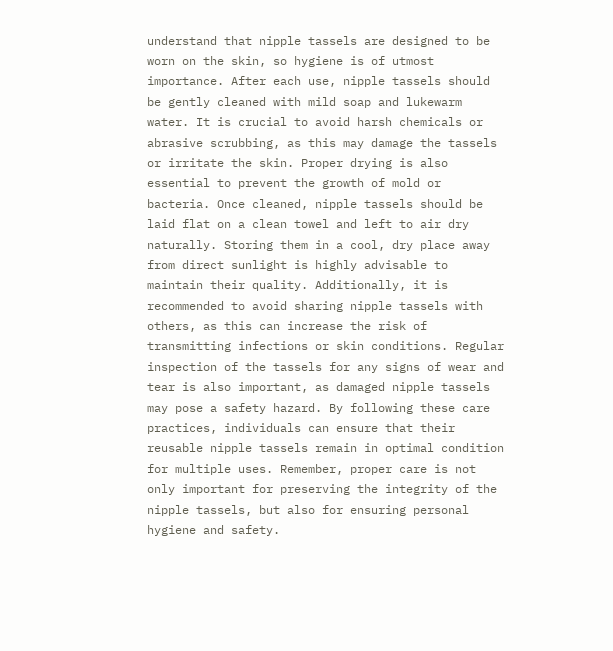understand that nipple tassels are designed to be worn on the skin, so hygiene is of utmost importance. After each use, nipple tassels should be gently cleaned with mild soap and lukewarm water. It is crucial to avoid harsh chemicals or abrasive scrubbing, as this may damage the tassels or irritate the skin. Proper drying is also essential to prevent the growth of mold or bacteria. Once cleaned, nipple tassels should be laid flat on a clean towel and left to air dry naturally. Storing them in a cool, dry place away from direct sunlight is highly advisable to maintain their quality. Additionally, it is recommended to avoid sharing nipple tassels with others, as this can increase the risk of transmitting infections or skin conditions. Regular inspection of the tassels for any signs of wear and tear is also important, as damaged nipple tassels may pose a safety hazard. By following these care practices, individuals can ensure that their reusable nipple tassels remain in optimal condition for multiple uses. Remember, proper care is not only important for preserving the integrity of the nipple tassels, but also for ensuring personal hygiene and safety.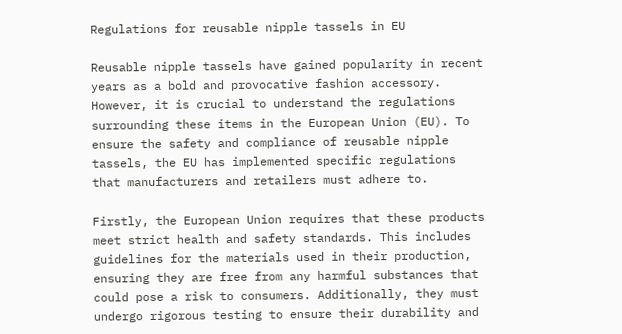Regulations for reusable nipple tassels in EU

Reusable nipple tassels have gained popularity in recent years as a bold and provocative fashion accessory. However, it is crucial to understand the regulations surrounding these items in the European Union (EU). To ensure the safety and compliance of reusable nipple tassels, the EU has implemented specific regulations that manufacturers and retailers must adhere to.

Firstly, the European Union requires that these products meet strict health and safety standards. This includes guidelines for the materials used in their production, ensuring they are free from any harmful substances that could pose a risk to consumers. Additionally, they must undergo rigorous testing to ensure their durability and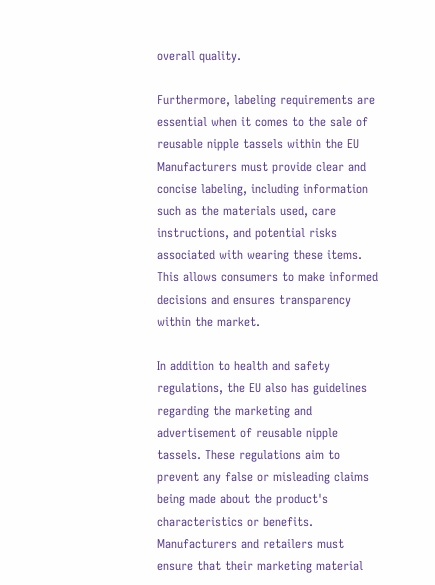overall quality.

Furthermore, labeling requirements are essential when it comes to the sale of reusable nipple tassels within the EU Manufacturers must provide clear and concise labeling, including information such as the materials used, care instructions, and potential risks associated with wearing these items. This allows consumers to make informed decisions and ensures transparency within the market.

In addition to health and safety regulations, the EU also has guidelines regarding the marketing and advertisement of reusable nipple tassels. These regulations aim to prevent any false or misleading claims being made about the product's characteristics or benefits. Manufacturers and retailers must ensure that their marketing material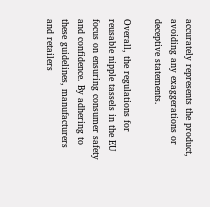accurately represents the product, avoiding any exaggerations or deceptive statements.

Overall, the regulations for reusable nipple tassels in the EU focus on ensuring consumer safety and confidence. By adhering to these guidelines, manufacturers and retailers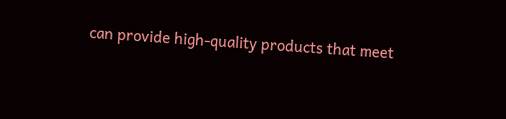can provide high-quality products that meet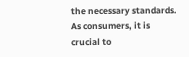the necessary standards. As consumers, it is crucial to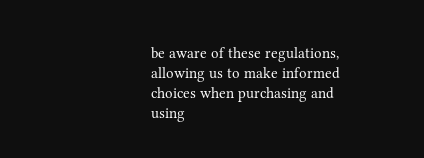be aware of these regulations, allowing us to make informed choices when purchasing and using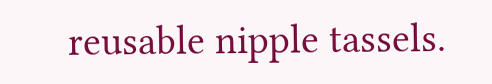reusable nipple tassels.